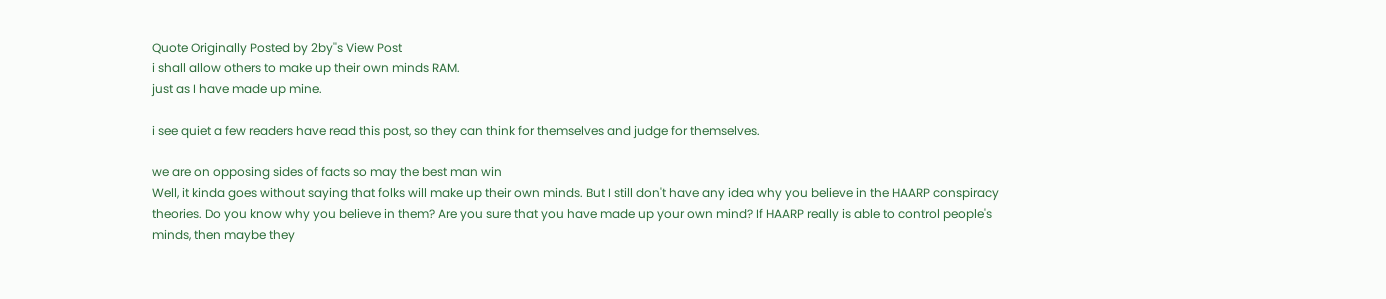Quote Originally Posted by 2by''s View Post
i shall allow others to make up their own minds RAM.
just as I have made up mine.

i see quiet a few readers have read this post, so they can think for themselves and judge for themselves.

we are on opposing sides of facts so may the best man win
Well, it kinda goes without saying that folks will make up their own minds. But I still don't have any idea why you believe in the HAARP conspiracy theories. Do you know why you believe in them? Are you sure that you have made up your own mind? If HAARP really is able to control people's minds, then maybe they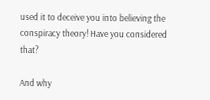used it to deceive you into believing the conspiracy theory! Have you considered that?

And why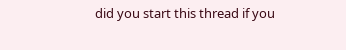did you start this thread if you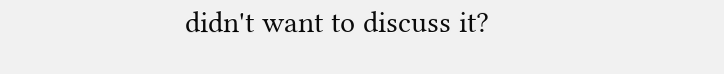didn't want to discuss it?